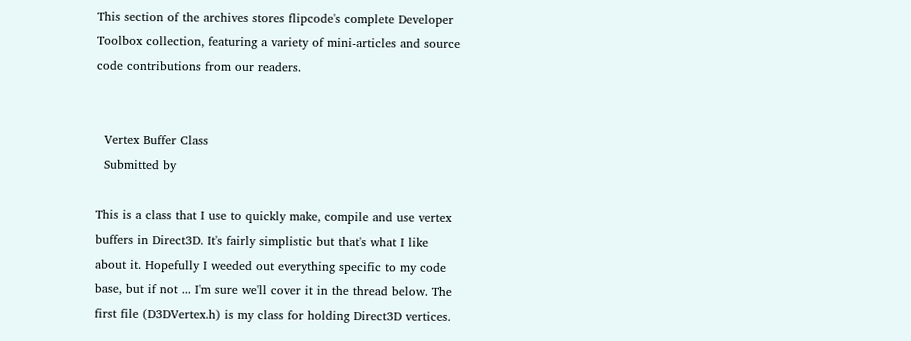This section of the archives stores flipcode's complete Developer Toolbox collection, featuring a variety of mini-articles and source code contributions from our readers.


  Vertex Buffer Class
  Submitted by

This is a class that I use to quickly make, compile and use vertex buffers in Direct3D. It's fairly simplistic but that's what I like about it. Hopefully I weeded out everything specific to my code base, but if not ... I'm sure we'll cover it in the thread below. The first file (D3DVertex.h) is my class for holding Direct3D vertices.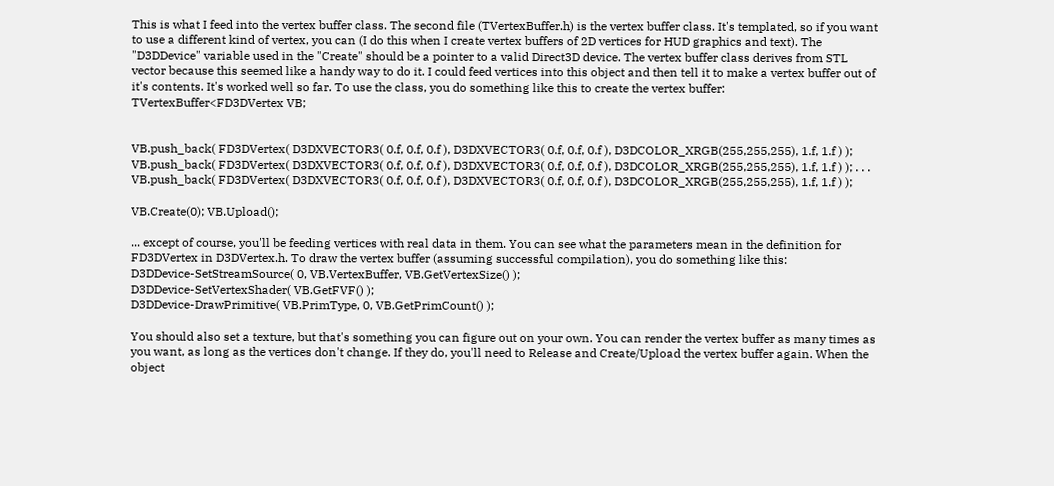This is what I feed into the vertex buffer class. The second file (TVertexBuffer.h) is the vertex buffer class. It's templated, so if you want to use a different kind of vertex, you can (I do this when I create vertex buffers of 2D vertices for HUD graphics and text). The "D3DDevice" variable used in the "Create" should be a pointer to a valid Direct3D device. The vertex buffer class derives from STL vector because this seemed like a handy way to do it. I could feed vertices into this object and then tell it to make a vertex buffer out of it's contents. It's worked well so far. To use the class, you do something like this to create the vertex buffer:
TVertexBuffer<FD3DVertex VB;


VB.push_back( FD3DVertex( D3DXVECTOR3( 0.f, 0.f, 0.f ), D3DXVECTOR3( 0.f, 0.f, 0.f ), D3DCOLOR_XRGB(255,255,255), 1.f, 1.f ) ); VB.push_back( FD3DVertex( D3DXVECTOR3( 0.f, 0.f, 0.f ), D3DXVECTOR3( 0.f, 0.f, 0.f ), D3DCOLOR_XRGB(255,255,255), 1.f, 1.f ) ); . . . VB.push_back( FD3DVertex( D3DXVECTOR3( 0.f, 0.f, 0.f ), D3DXVECTOR3( 0.f, 0.f, 0.f ), D3DCOLOR_XRGB(255,255,255), 1.f, 1.f ) );

VB.Create(0); VB.Upload();

... except of course, you'll be feeding vertices with real data in them. You can see what the parameters mean in the definition for FD3DVertex in D3DVertex.h. To draw the vertex buffer (assuming successful compilation), you do something like this:
D3DDevice-SetStreamSource( 0, VB.VertexBuffer, VB.GetVertexSize() );
D3DDevice-SetVertexShader( VB.GetFVF() );
D3DDevice-DrawPrimitive( VB.PrimType, 0, VB.GetPrimCount() );

You should also set a texture, but that's something you can figure out on your own. You can render the vertex buffer as many times as you want, as long as the vertices don't change. If they do, you'll need to Release and Create/Upload the vertex buffer again. When the object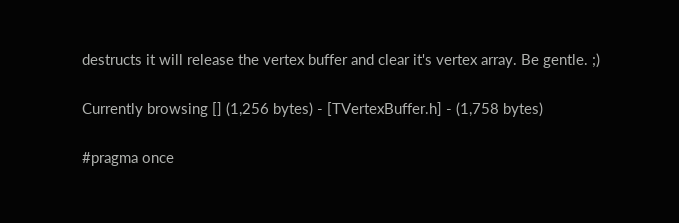destructs it will release the vertex buffer and clear it's vertex array. Be gentle. ;)

Currently browsing [] (1,256 bytes) - [TVertexBuffer.h] - (1,758 bytes)

#pragma once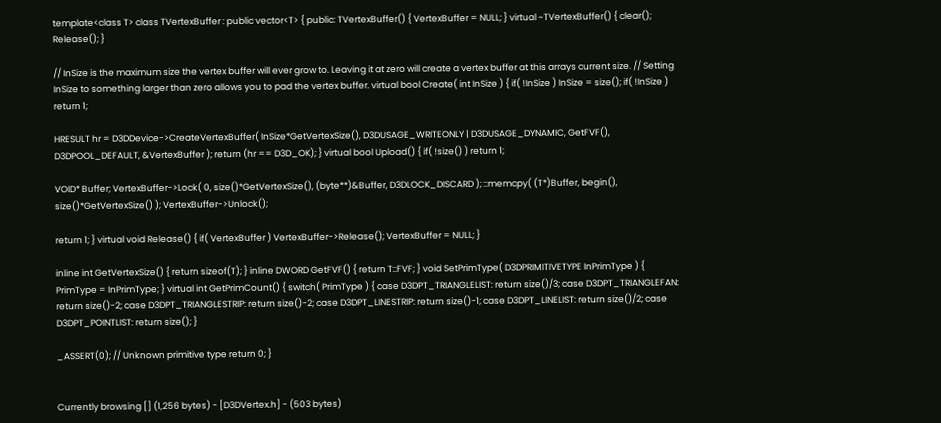template<class T> class TVertexBuffer : public vector<T> { public: TVertexBuffer() { VertexBuffer = NULL; } virtual ~TVertexBuffer() { clear(); Release(); }

// InSize is the maximum size the vertex buffer will ever grow to. Leaving it at zero will create a vertex buffer at this arrays current size. // Setting InSize to something larger than zero allows you to pad the vertex buffer. virtual bool Create( int InSize ) { if( !InSize ) InSize = size(); if( !InSize ) return 1;

HRESULT hr = D3DDevice->CreateVertexBuffer( InSize*GetVertexSize(), D3DUSAGE_WRITEONLY | D3DUSAGE_DYNAMIC, GetFVF(), D3DPOOL_DEFAULT, &VertexBuffer ); return (hr == D3D_OK); } virtual bool Upload() { if( !size() ) return 1;

VOID* Buffer; VertexBuffer->Lock( 0, size()*GetVertexSize(), (byte**)&Buffer, D3DLOCK_DISCARD ); ::memcpy( (T*)Buffer, begin(), size()*GetVertexSize() ); VertexBuffer->Unlock();

return 1; } virtual void Release() { if( VertexBuffer ) VertexBuffer->Release(); VertexBuffer = NULL; }

inline int GetVertexSize() { return sizeof(T); } inline DWORD GetFVF() { return T::FVF; } void SetPrimType( D3DPRIMITIVETYPE InPrimType ) { PrimType = InPrimType; } virtual int GetPrimCount() { switch( PrimType ) { case D3DPT_TRIANGLELIST: return size()/3; case D3DPT_TRIANGLEFAN: return size()-2; case D3DPT_TRIANGLESTRIP: return size()-2; case D3DPT_LINESTRIP: return size()-1; case D3DPT_LINELIST: return size()/2; case D3DPT_POINTLIST: return size(); }

_ASSERT(0); // Unknown primitive type return 0; }


Currently browsing [] (1,256 bytes) - [D3DVertex.h] - (503 bytes)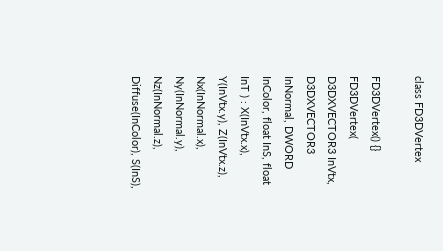class FD3DVertex

FD3DVertex() {} FD3DVertex( D3DXVECTOR3 InVtx, D3DXVECTOR3 InNormal, DWORD InColor, float InS, float InT ) : X(InVtx.x), Y(InVtx.y), Z(InVtx.z), Nx(InNormal.x), Ny(InNormal.y), Nz(InNormal.z), Diffuse(InColor), S(InS),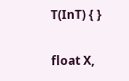T(InT) { }

float X,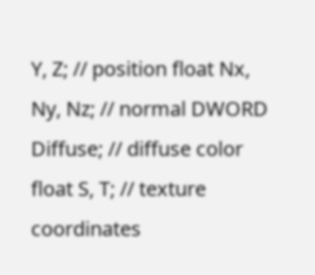Y, Z; // position float Nx, Ny, Nz; // normal DWORD Diffuse; // diffuse color float S, T; // texture coordinates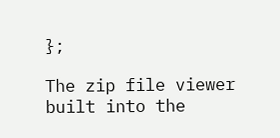};

The zip file viewer built into the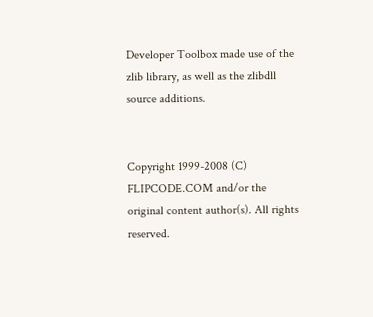Developer Toolbox made use of the zlib library, as well as the zlibdll source additions.


Copyright 1999-2008 (C) FLIPCODE.COM and/or the original content author(s). All rights reserved.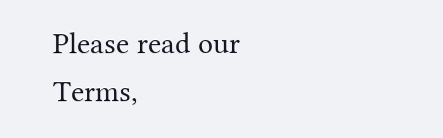Please read our Terms,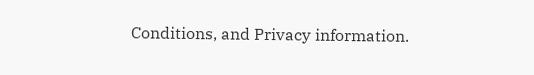Conditions, and Privacy information.